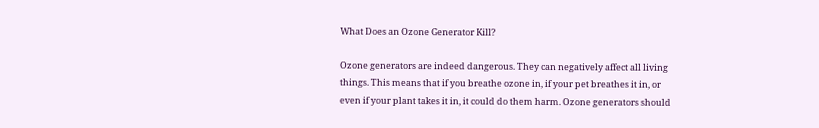What Does an Ozone Generator Kill?

Ozone generators are indeed dangerous. They can negatively affect all living things. This means that if you breathe ozone in, if your pet breathes it in, or even if your plant takes it in, it could do them harm. Ozone generators should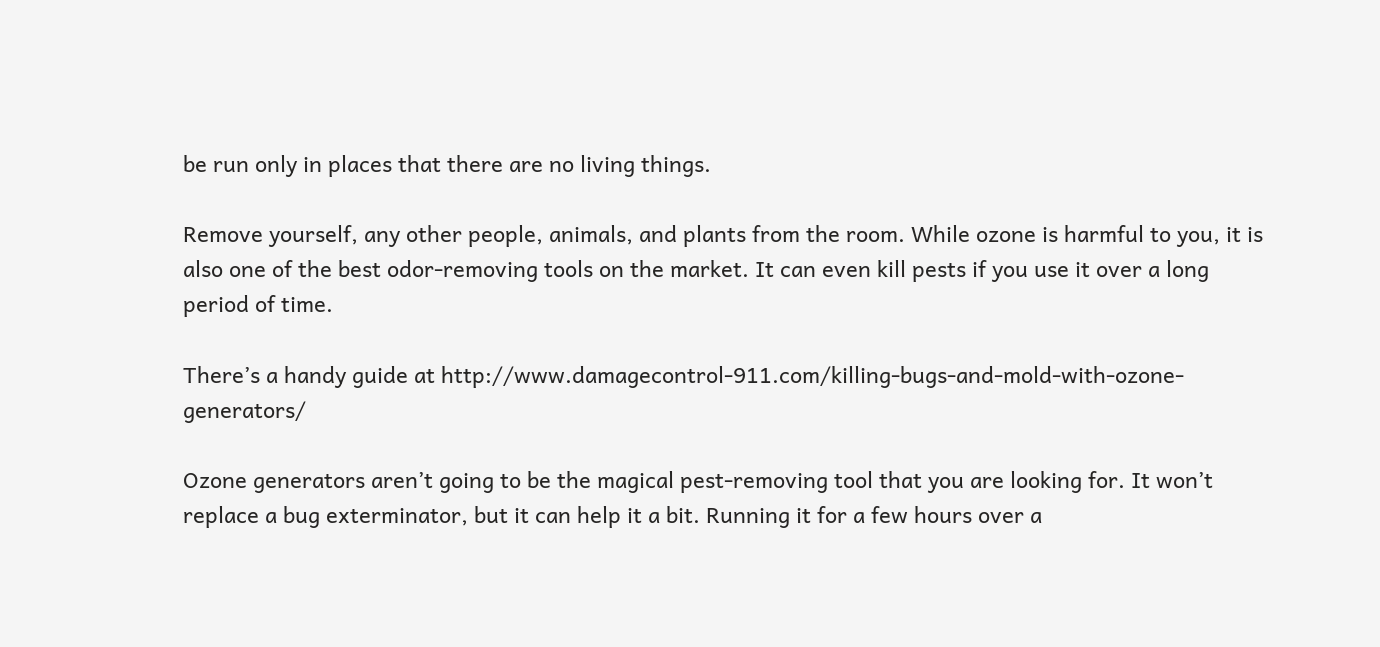be run only in places that there are no living things.

Remove yourself, any other people, animals, and plants from the room. While ozone is harmful to you, it is also one of the best odor-removing tools on the market. It can even kill pests if you use it over a long period of time.

There’s a handy guide at http://www.damagecontrol-911.com/killing-bugs-and-mold-with-ozone-generators/

Ozone generators aren’t going to be the magical pest-removing tool that you are looking for. It won’t replace a bug exterminator, but it can help it a bit. Running it for a few hours over a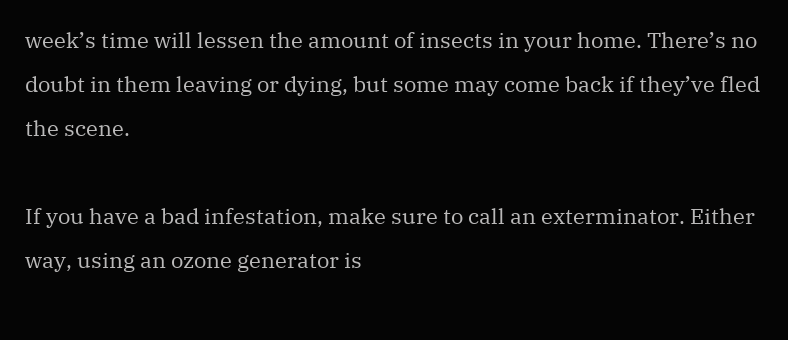week’s time will lessen the amount of insects in your home. There’s no doubt in them leaving or dying, but some may come back if they’ve fled the scene.

If you have a bad infestation, make sure to call an exterminator. Either way, using an ozone generator is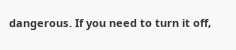dangerous. If you need to turn it off,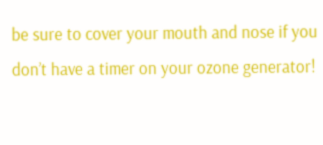be sure to cover your mouth and nose if you don’t have a timer on your ozone generator!